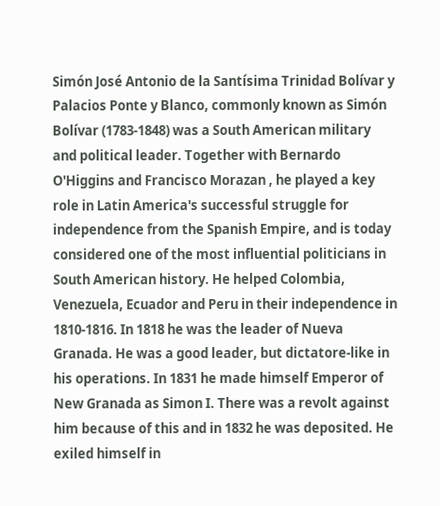Simón José Antonio de la Santísima Trinidad Bolívar y Palacios Ponte y Blanco, commonly known as Simón Bolívar (1783-1848) was a South American military and political leader. Together with Bernardo O'Higgins and Francisco Morazan , he played a key role in Latin America's successful struggle for independence from the Spanish Empire, and is today considered one of the most influential politicians in South American history. He helped Colombia, Venezuela, Ecuador and Peru in their independence in 1810-1816. In 1818 he was the leader of Nueva Granada. He was a good leader, but dictatore-like in his operations. In 1831 he made himself Emperor of New Granada as Simon I. There was a revolt against him because of this and in 1832 he was deposited. He exiled himself in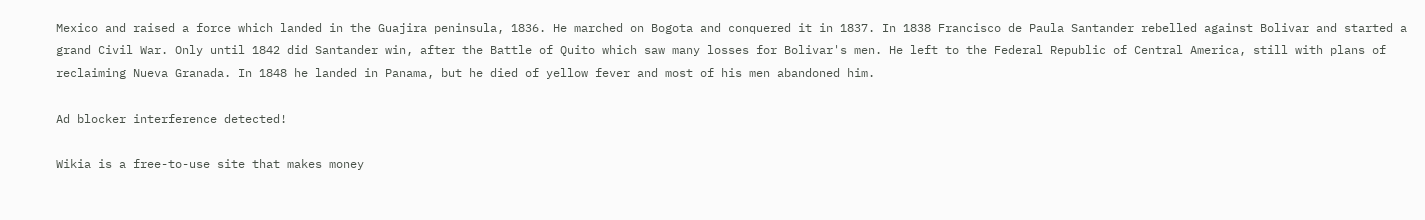Mexico and raised a force which landed in the Guajira peninsula, 1836. He marched on Bogota and conquered it in 1837. In 1838 Francisco de Paula Santander rebelled against Bolivar and started a grand Civil War. Only until 1842 did Santander win, after the Battle of Quito which saw many losses for Bolivar's men. He left to the Federal Republic of Central America, still with plans of reclaiming Nueva Granada. In 1848 he landed in Panama, but he died of yellow fever and most of his men abandoned him.

Ad blocker interference detected!

Wikia is a free-to-use site that makes money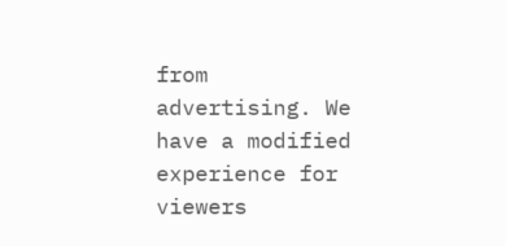from advertising. We have a modified experience for viewers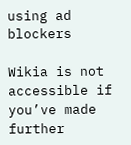using ad blockers

Wikia is not accessible if you’ve made further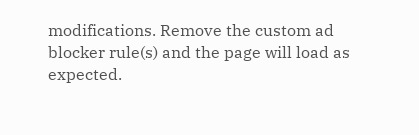modifications. Remove the custom ad blocker rule(s) and the page will load as expected.